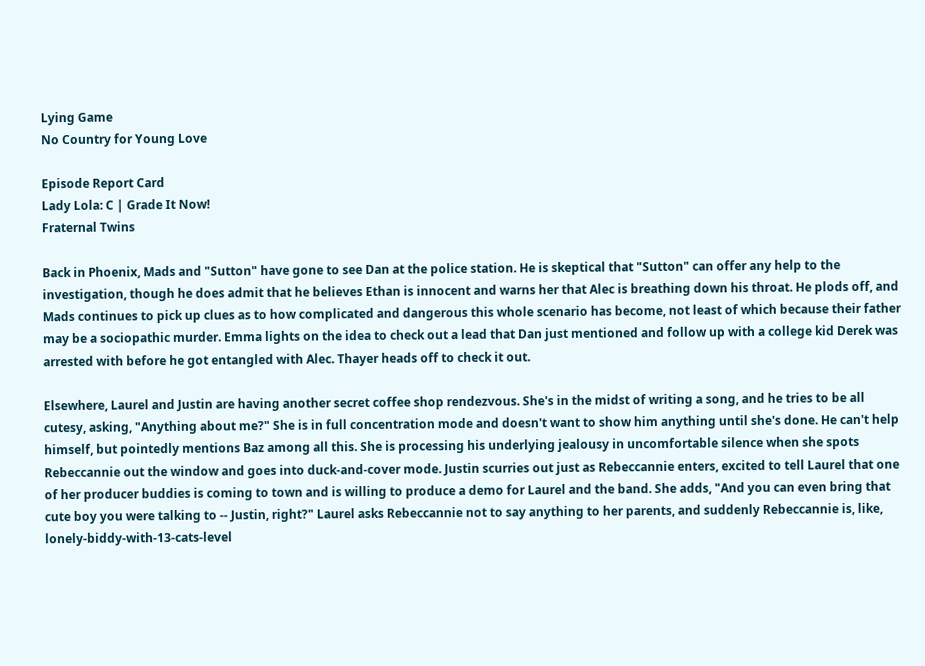Lying Game
No Country for Young Love

Episode Report Card
Lady Lola: C | Grade It Now!
Fraternal Twins

Back in Phoenix, Mads and "Sutton" have gone to see Dan at the police station. He is skeptical that "Sutton" can offer any help to the investigation, though he does admit that he believes Ethan is innocent and warns her that Alec is breathing down his throat. He plods off, and Mads continues to pick up clues as to how complicated and dangerous this whole scenario has become, not least of which because their father may be a sociopathic murder. Emma lights on the idea to check out a lead that Dan just mentioned and follow up with a college kid Derek was arrested with before he got entangled with Alec. Thayer heads off to check it out.

Elsewhere, Laurel and Justin are having another secret coffee shop rendezvous. She's in the midst of writing a song, and he tries to be all cutesy, asking, "Anything about me?" She is in full concentration mode and doesn't want to show him anything until she's done. He can't help himself, but pointedly mentions Baz among all this. She is processing his underlying jealousy in uncomfortable silence when she spots Rebeccannie out the window and goes into duck-and-cover mode. Justin scurries out just as Rebeccannie enters, excited to tell Laurel that one of her producer buddies is coming to town and is willing to produce a demo for Laurel and the band. She adds, "And you can even bring that cute boy you were talking to -- Justin, right?" Laurel asks Rebeccannie not to say anything to her parents, and suddenly Rebeccannie is, like, lonely-biddy-with-13-cats-level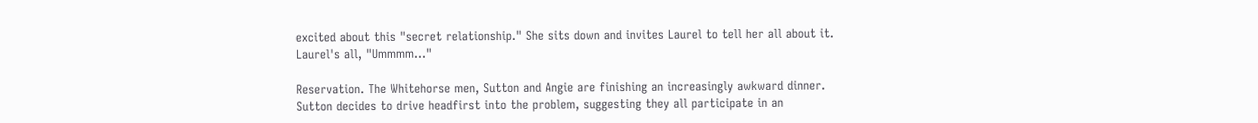excited about this "secret relationship." She sits down and invites Laurel to tell her all about it. Laurel's all, "Ummmm..."

Reservation. The Whitehorse men, Sutton and Angie are finishing an increasingly awkward dinner. Sutton decides to drive headfirst into the problem, suggesting they all participate in an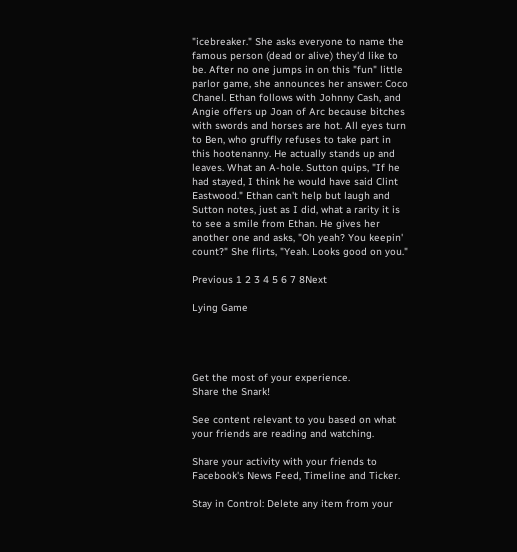"icebreaker." She asks everyone to name the famous person (dead or alive) they'd like to be. After no one jumps in on this "fun" little parlor game, she announces her answer: Coco Chanel. Ethan follows with Johnny Cash, and Angie offers up Joan of Arc because bitches with swords and horses are hot. All eyes turn to Ben, who gruffly refuses to take part in this hootenanny. He actually stands up and leaves. What an A-hole. Sutton quips, "If he had stayed, I think he would have said Clint Eastwood." Ethan can't help but laugh and Sutton notes, just as I did, what a rarity it is to see a smile from Ethan. He gives her another one and asks, "Oh yeah? You keepin' count?" She flirts, "Yeah. Looks good on you."

Previous 1 2 3 4 5 6 7 8Next

Lying Game




Get the most of your experience.
Share the Snark!

See content relevant to you based on what your friends are reading and watching.

Share your activity with your friends to Facebook's News Feed, Timeline and Ticker.

Stay in Control: Delete any item from your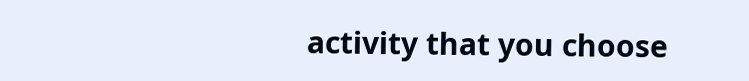activity that you choose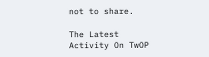not to share.

The Latest Activity On TwOP